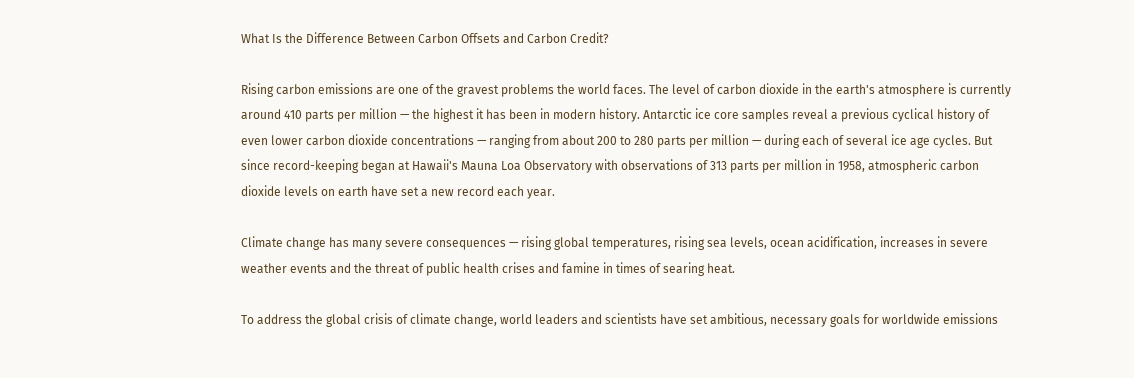What Is the Difference Between Carbon Offsets and Carbon Credit?

Rising carbon emissions are one of the gravest problems the world faces. The level of carbon dioxide in the earth's atmosphere is currently around 410 parts per million — the highest it has been in modern history. Antarctic ice core samples reveal a previous cyclical history of even lower carbon dioxide concentrations — ranging from about 200 to 280 parts per million — during each of several ice age cycles. But since record-keeping began at Hawaii's Mauna Loa Observatory with observations of 313 parts per million in 1958, atmospheric carbon dioxide levels on earth have set a new record each year.

Climate change has many severe consequences — rising global temperatures, rising sea levels, ocean acidification, increases in severe weather events and the threat of public health crises and famine in times of searing heat.

To address the global crisis of climate change, world leaders and scientists have set ambitious, necessary goals for worldwide emissions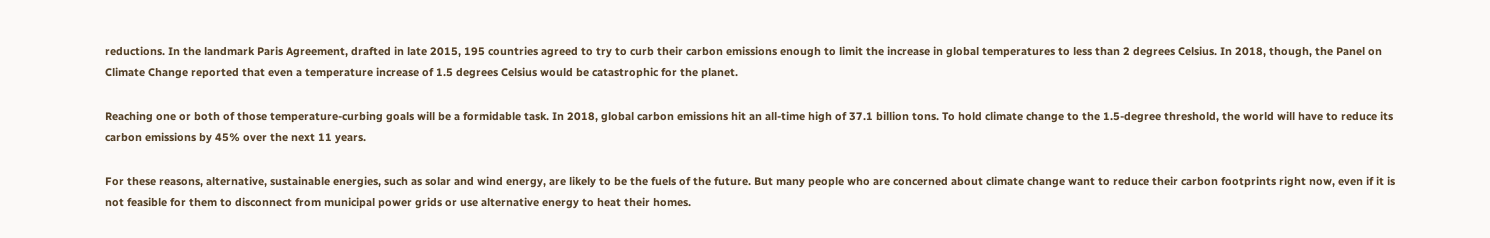reductions. In the landmark Paris Agreement, drafted in late 2015, 195 countries agreed to try to curb their carbon emissions enough to limit the increase in global temperatures to less than 2 degrees Celsius. In 2018, though, the Panel on Climate Change reported that even a temperature increase of 1.5 degrees Celsius would be catastrophic for the planet.

Reaching one or both of those temperature-curbing goals will be a formidable task. In 2018, global carbon emissions hit an all-time high of 37.1 billion tons. To hold climate change to the 1.5-degree threshold, the world will have to reduce its carbon emissions by 45% over the next 11 years.

For these reasons, alternative, sustainable energies, such as solar and wind energy, are likely to be the fuels of the future. But many people who are concerned about climate change want to reduce their carbon footprints right now, even if it is not feasible for them to disconnect from municipal power grids or use alternative energy to heat their homes.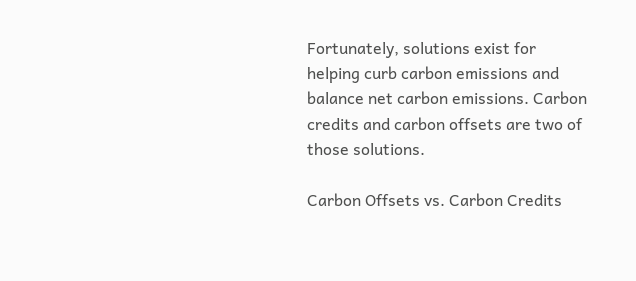Fortunately, solutions exist for helping curb carbon emissions and balance net carbon emissions. Carbon credits and carbon offsets are two of those solutions.

Carbon Offsets vs. Carbon Credits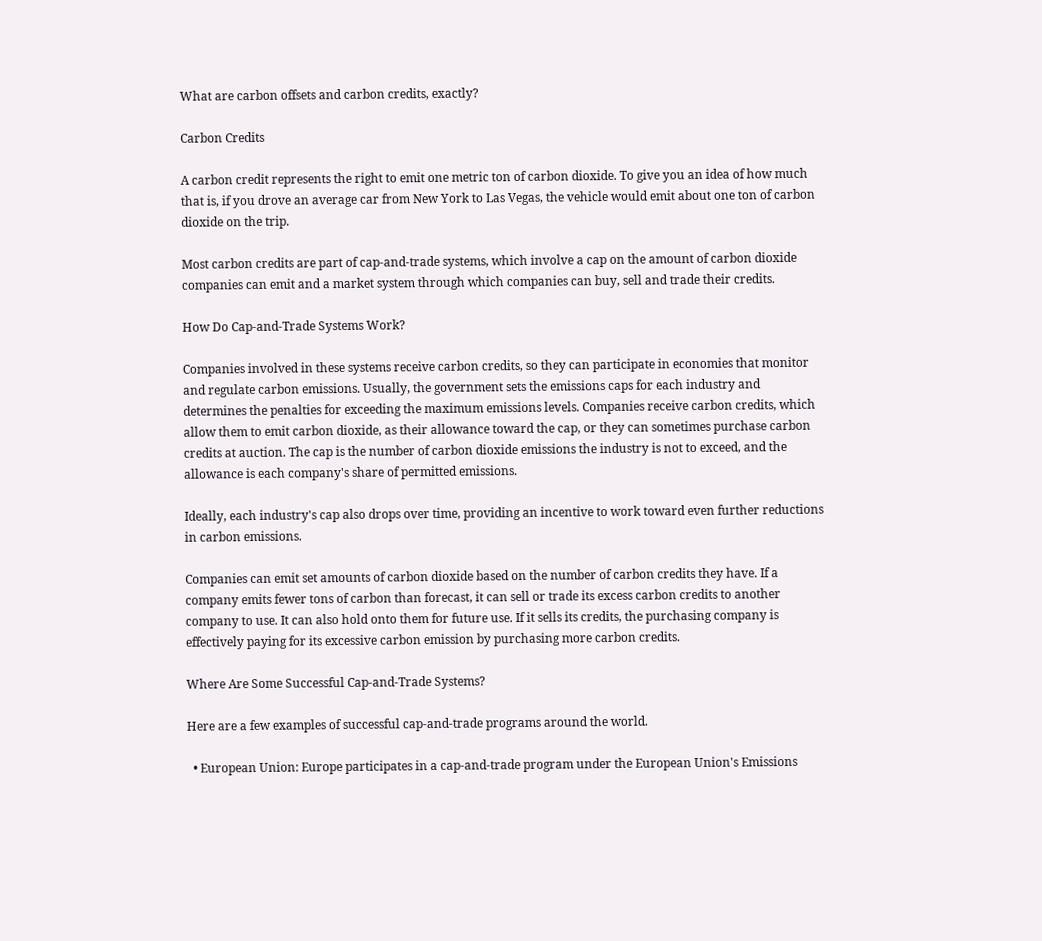What are carbon offsets and carbon credits, exactly?

Carbon Credits

A carbon credit represents the right to emit one metric ton of carbon dioxide. To give you an idea of how much that is, if you drove an average car from New York to Las Vegas, the vehicle would emit about one ton of carbon dioxide on the trip.

Most carbon credits are part of cap-and-trade systems, which involve a cap on the amount of carbon dioxide companies can emit and a market system through which companies can buy, sell and trade their credits.

How Do Cap-and-Trade Systems Work?

Companies involved in these systems receive carbon credits, so they can participate in economies that monitor and regulate carbon emissions. Usually, the government sets the emissions caps for each industry and determines the penalties for exceeding the maximum emissions levels. Companies receive carbon credits, which allow them to emit carbon dioxide, as their allowance toward the cap, or they can sometimes purchase carbon credits at auction. The cap is the number of carbon dioxide emissions the industry is not to exceed, and the allowance is each company's share of permitted emissions.

Ideally, each industry's cap also drops over time, providing an incentive to work toward even further reductions in carbon emissions.

Companies can emit set amounts of carbon dioxide based on the number of carbon credits they have. If a company emits fewer tons of carbon than forecast, it can sell or trade its excess carbon credits to another company to use. It can also hold onto them for future use. If it sells its credits, the purchasing company is effectively paying for its excessive carbon emission by purchasing more carbon credits.

Where Are Some Successful Cap-and-Trade Systems?

Here are a few examples of successful cap-and-trade programs around the world.

  • European Union: Europe participates in a cap-and-trade program under the European Union's Emissions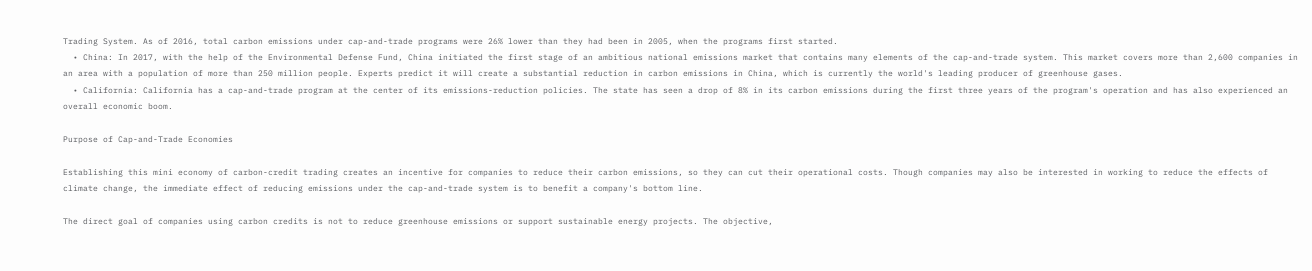Trading System. As of 2016, total carbon emissions under cap-and-trade programs were 26% lower than they had been in 2005, when the programs first started.
  • China: In 2017, with the help of the Environmental Defense Fund, China initiated the first stage of an ambitious national emissions market that contains many elements of the cap-and-trade system. This market covers more than 2,600 companies in an area with a population of more than 250 million people. Experts predict it will create a substantial reduction in carbon emissions in China, which is currently the world's leading producer of greenhouse gases.
  • California: California has a cap-and-trade program at the center of its emissions-reduction policies. The state has seen a drop of 8% in its carbon emissions during the first three years of the program's operation and has also experienced an overall economic boom.

Purpose of Cap-and-Trade Economies

Establishing this mini economy of carbon-credit trading creates an incentive for companies to reduce their carbon emissions, so they can cut their operational costs. Though companies may also be interested in working to reduce the effects of climate change, the immediate effect of reducing emissions under the cap-and-trade system is to benefit a company's bottom line.

The direct goal of companies using carbon credits is not to reduce greenhouse emissions or support sustainable energy projects. The objective,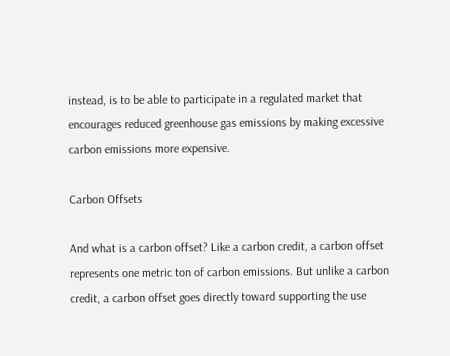instead, is to be able to participate in a regulated market that encourages reduced greenhouse gas emissions by making excessive carbon emissions more expensive.

Carbon Offsets

And what is a carbon offset? Like a carbon credit, a carbon offset represents one metric ton of carbon emissions. But unlike a carbon credit, a carbon offset goes directly toward supporting the use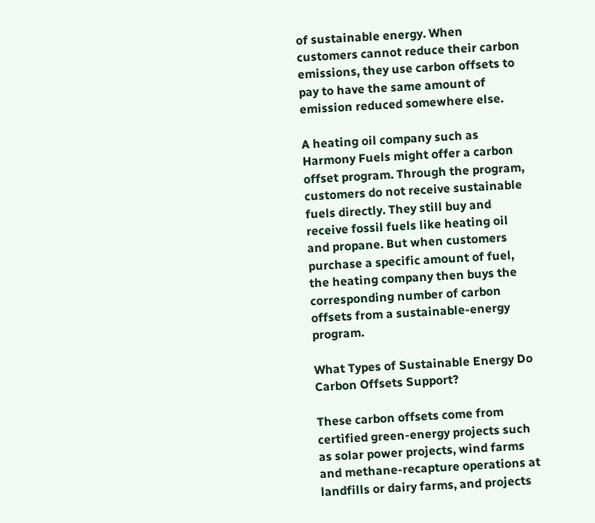of sustainable energy. When customers cannot reduce their carbon emissions, they use carbon offsets to pay to have the same amount of emission reduced somewhere else.

A heating oil company such as Harmony Fuels might offer a carbon offset program. Through the program, customers do not receive sustainable fuels directly. They still buy and receive fossil fuels like heating oil and propane. But when customers purchase a specific amount of fuel, the heating company then buys the corresponding number of carbon offsets from a sustainable-energy program.

What Types of Sustainable Energy Do Carbon Offsets Support?

These carbon offsets come from certified green-energy projects such as solar power projects, wind farms and methane-recapture operations at landfills or dairy farms, and projects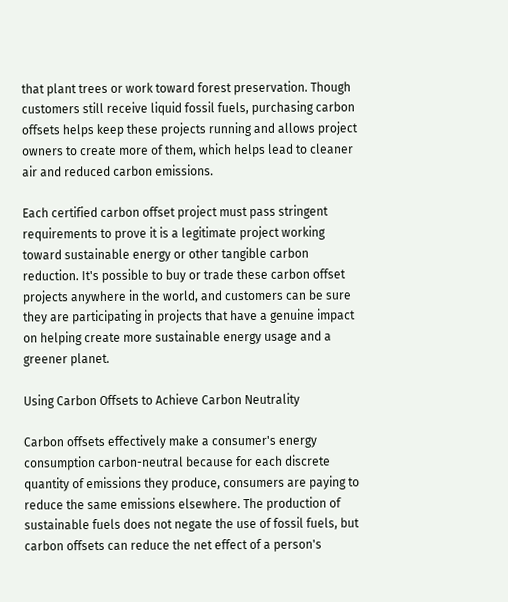that plant trees or work toward forest preservation. Though customers still receive liquid fossil fuels, purchasing carbon offsets helps keep these projects running and allows project owners to create more of them, which helps lead to cleaner air and reduced carbon emissions.

Each certified carbon offset project must pass stringent requirements to prove it is a legitimate project working toward sustainable energy or other tangible carbon reduction. It's possible to buy or trade these carbon offset projects anywhere in the world, and customers can be sure they are participating in projects that have a genuine impact on helping create more sustainable energy usage and a greener planet.

Using Carbon Offsets to Achieve Carbon Neutrality

Carbon offsets effectively make a consumer's energy consumption carbon-neutral because for each discrete quantity of emissions they produce, consumers are paying to reduce the same emissions elsewhere. The production of sustainable fuels does not negate the use of fossil fuels, but carbon offsets can reduce the net effect of a person's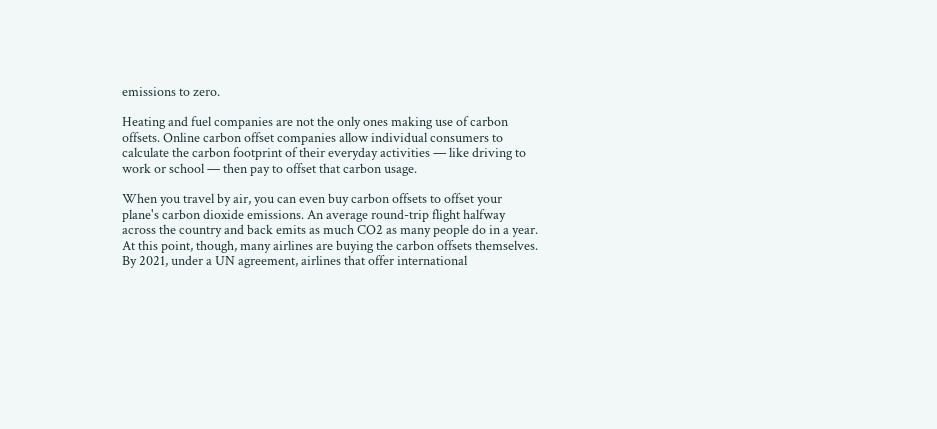emissions to zero.

Heating and fuel companies are not the only ones making use of carbon offsets. Online carbon offset companies allow individual consumers to calculate the carbon footprint of their everyday activities — like driving to work or school — then pay to offset that carbon usage.

When you travel by air, you can even buy carbon offsets to offset your plane's carbon dioxide emissions. An average round-trip flight halfway across the country and back emits as much CO2 as many people do in a year. At this point, though, many airlines are buying the carbon offsets themselves. By 2021, under a UN agreement, airlines that offer international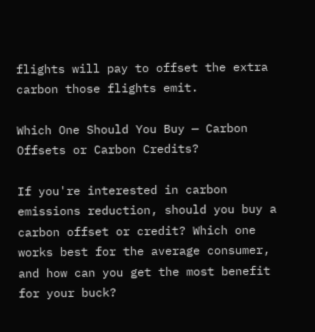flights will pay to offset the extra carbon those flights emit.

Which One Should You Buy — Carbon Offsets or Carbon Credits?

If you're interested in carbon emissions reduction, should you buy a carbon offset or credit? Which one works best for the average consumer, and how can you get the most benefit for your buck?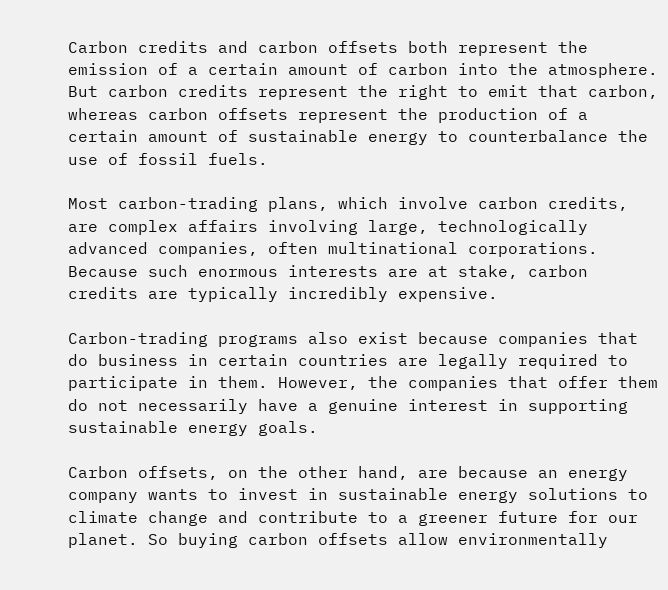Carbon credits and carbon offsets both represent the emission of a certain amount of carbon into the atmosphere. But carbon credits represent the right to emit that carbon, whereas carbon offsets represent the production of a certain amount of sustainable energy to counterbalance the use of fossil fuels.

Most carbon-trading plans, which involve carbon credits, are complex affairs involving large, technologically advanced companies, often multinational corporations. Because such enormous interests are at stake, carbon credits are typically incredibly expensive.

Carbon-trading programs also exist because companies that do business in certain countries are legally required to participate in them. However, the companies that offer them do not necessarily have a genuine interest in supporting sustainable energy goals.

Carbon offsets, on the other hand, are because an energy company wants to invest in sustainable energy solutions to climate change and contribute to a greener future for our planet. So buying carbon offsets allow environmentally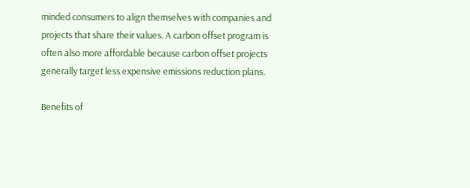minded consumers to align themselves with companies and projects that share their values. A carbon offset program is often also more affordable because carbon offset projects generally target less expensive emissions reduction plans.

Benefits of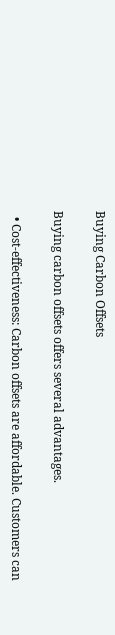Buying Carbon Offsets

Buying carbon offsets offers several advantages.

  • Cost-effectiveness: Carbon offsets are affordable. Customers can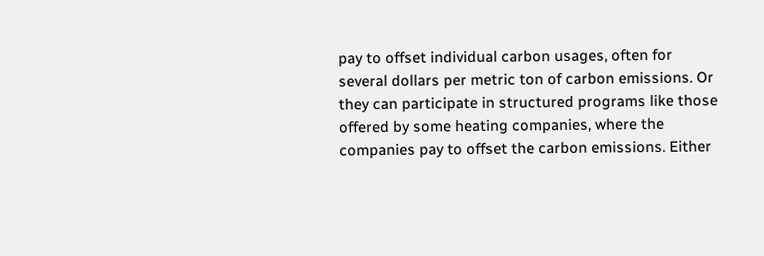pay to offset individual carbon usages, often for several dollars per metric ton of carbon emissions. Or they can participate in structured programs like those offered by some heating companies, where the companies pay to offset the carbon emissions. Either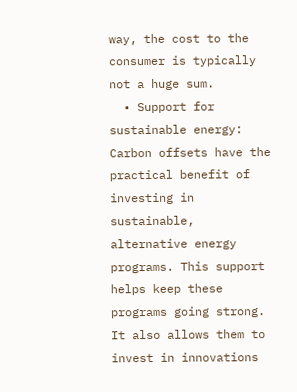way, the cost to the consumer is typically not a huge sum.
  • Support for sustainable energy: Carbon offsets have the practical benefit of investing in sustainable, alternative energy programs. This support helps keep these programs going strong. It also allows them to invest in innovations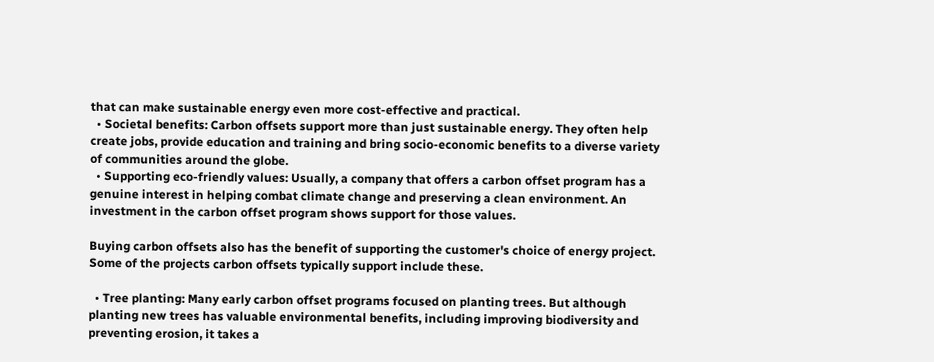that can make sustainable energy even more cost-effective and practical.
  • Societal benefits: Carbon offsets support more than just sustainable energy. They often help create jobs, provide education and training and bring socio-economic benefits to a diverse variety of communities around the globe.
  • Supporting eco-friendly values: Usually, a company that offers a carbon offset program has a genuine interest in helping combat climate change and preserving a clean environment. An investment in the carbon offset program shows support for those values.

Buying carbon offsets also has the benefit of supporting the customer's choice of energy project. Some of the projects carbon offsets typically support include these.

  • Tree planting: Many early carbon offset programs focused on planting trees. But although planting new trees has valuable environmental benefits, including improving biodiversity and preventing erosion, it takes a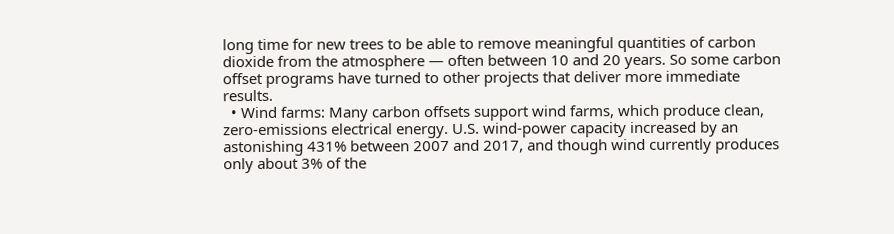long time for new trees to be able to remove meaningful quantities of carbon dioxide from the atmosphere — often between 10 and 20 years. So some carbon offset programs have turned to other projects that deliver more immediate results.
  • Wind farms: Many carbon offsets support wind farms, which produce clean, zero-emissions electrical energy. U.S. wind-power capacity increased by an astonishing 431% between 2007 and 2017, and though wind currently produces only about 3% of the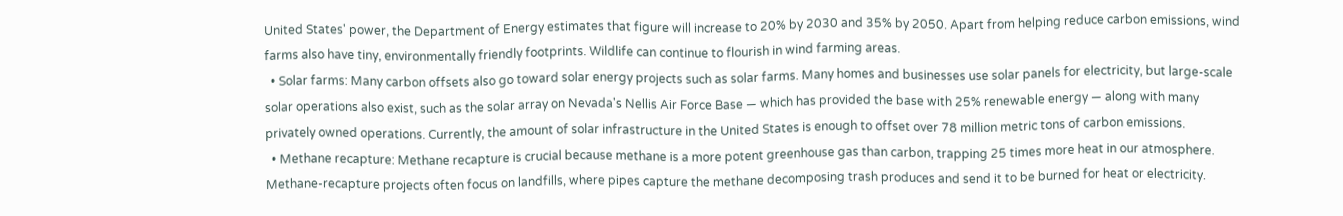United States' power, the Department of Energy estimates that figure will increase to 20% by 2030 and 35% by 2050. Apart from helping reduce carbon emissions, wind farms also have tiny, environmentally friendly footprints. Wildlife can continue to flourish in wind farming areas.
  • Solar farms: Many carbon offsets also go toward solar energy projects such as solar farms. Many homes and businesses use solar panels for electricity, but large-scale solar operations also exist, such as the solar array on Nevada's Nellis Air Force Base — which has provided the base with 25% renewable energy — along with many privately owned operations. Currently, the amount of solar infrastructure in the United States is enough to offset over 78 million metric tons of carbon emissions.
  • Methane recapture: Methane recapture is crucial because methane is a more potent greenhouse gas than carbon, trapping 25 times more heat in our atmosphere. Methane-recapture projects often focus on landfills, where pipes capture the methane decomposing trash produces and send it to be burned for heat or electricity.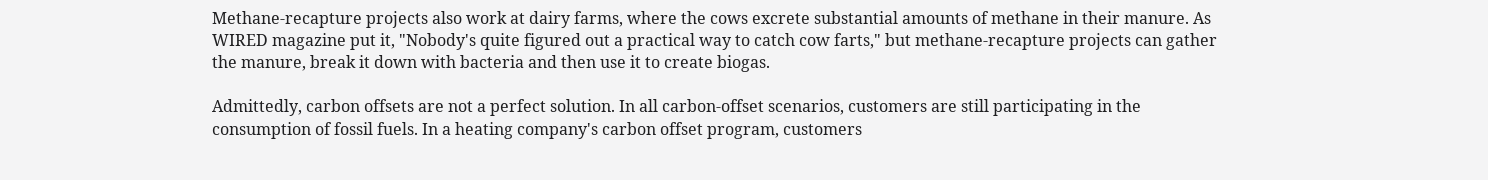Methane-recapture projects also work at dairy farms, where the cows excrete substantial amounts of methane in their manure. As WIRED magazine put it, "Nobody's quite figured out a practical way to catch cow farts," but methane-recapture projects can gather the manure, break it down with bacteria and then use it to create biogas.

Admittedly, carbon offsets are not a perfect solution. In all carbon-offset scenarios, customers are still participating in the consumption of fossil fuels. In a heating company's carbon offset program, customers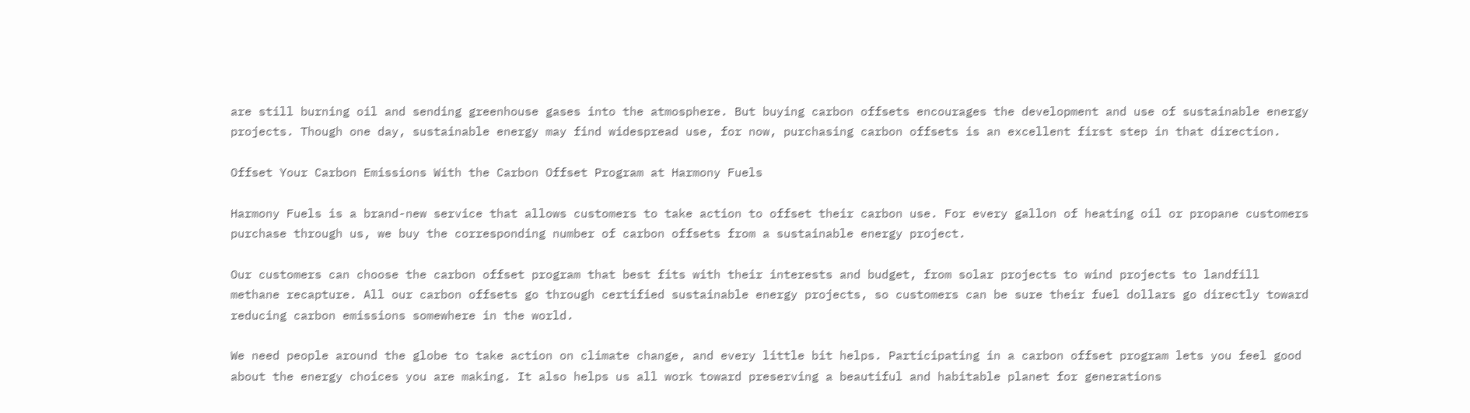are still burning oil and sending greenhouse gases into the atmosphere. But buying carbon offsets encourages the development and use of sustainable energy projects. Though one day, sustainable energy may find widespread use, for now, purchasing carbon offsets is an excellent first step in that direction.

Offset Your Carbon Emissions With the Carbon Offset Program at Harmony Fuels

Harmony Fuels is a brand-new service that allows customers to take action to offset their carbon use. For every gallon of heating oil or propane customers purchase through us, we buy the corresponding number of carbon offsets from a sustainable energy project.

Our customers can choose the carbon offset program that best fits with their interests and budget, from solar projects to wind projects to landfill methane recapture. All our carbon offsets go through certified sustainable energy projects, so customers can be sure their fuel dollars go directly toward reducing carbon emissions somewhere in the world.

We need people around the globe to take action on climate change, and every little bit helps. Participating in a carbon offset program lets you feel good about the energy choices you are making. It also helps us all work toward preserving a beautiful and habitable planet for generations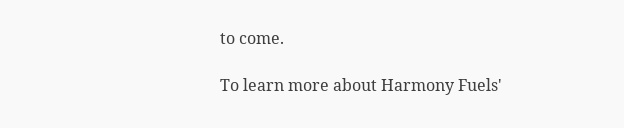to come.

To learn more about Harmony Fuels'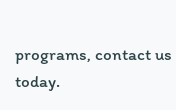programs, contact us today.